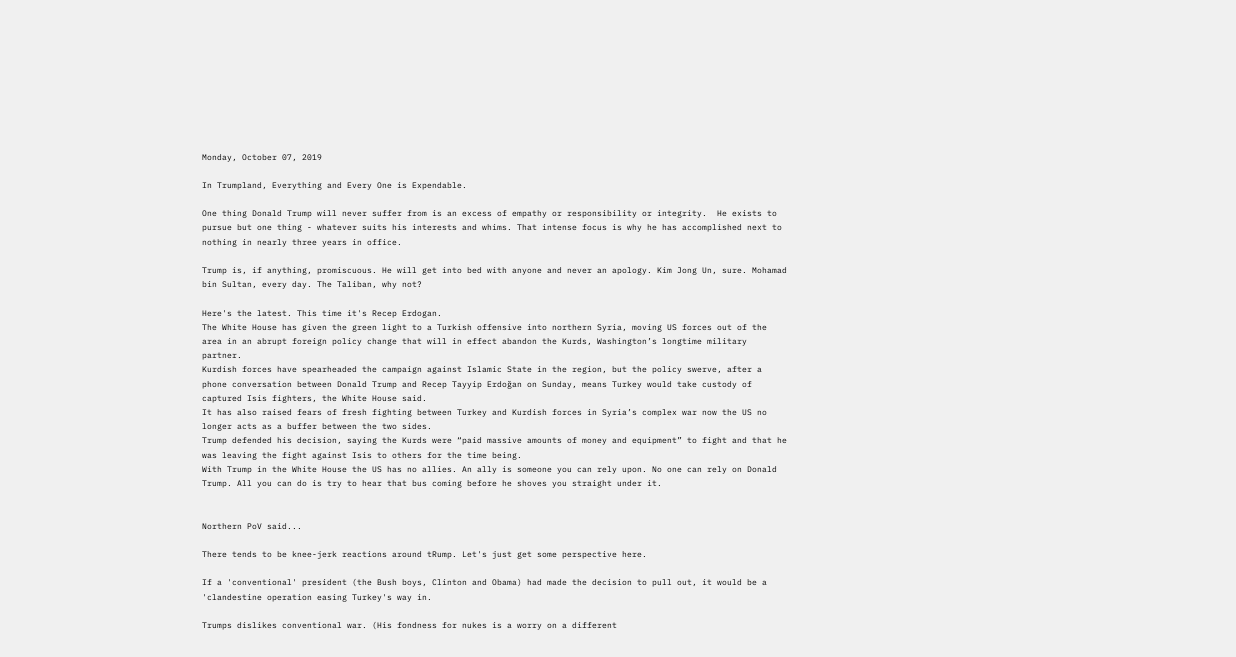Monday, October 07, 2019

In Trumpland, Everything and Every One is Expendable.

One thing Donald Trump will never suffer from is an excess of empathy or responsibility or integrity.  He exists to pursue but one thing - whatever suits his interests and whims. That intense focus is why he has accomplished next to nothing in nearly three years in office.

Trump is, if anything, promiscuous. He will get into bed with anyone and never an apology. Kim Jong Un, sure. Mohamad bin Sultan, every day. The Taliban, why not?

Here's the latest. This time it's Recep Erdogan.
The White House has given the green light to a Turkish offensive into northern Syria, moving US forces out of the area in an abrupt foreign policy change that will in effect abandon the Kurds, Washington’s longtime military partner.
Kurdish forces have spearheaded the campaign against Islamic State in the region, but the policy swerve, after a phone conversation between Donald Trump and Recep Tayyip Erdoğan on Sunday, means Turkey would take custody of captured Isis fighters, the White House said.
It has also raised fears of fresh fighting between Turkey and Kurdish forces in Syria’s complex war now the US no longer acts as a buffer between the two sides.
Trump defended his decision, saying the Kurds were “paid massive amounts of money and equipment” to fight and that he was leaving the fight against Isis to others for the time being.
With Trump in the White House the US has no allies. An ally is someone you can rely upon. No one can rely on Donald Trump. All you can do is try to hear that bus coming before he shoves you straight under it.


Northern PoV said...

There tends to be knee-jerk reactions around tRump. Let's just get some perspective here.

If a 'conventional' president (the Bush boys, Clinton and Obama) had made the decision to pull out, it would be a 'clandestine operation easing Turkey's way in.

Trumps dislikes conventional war. (His fondness for nukes is a worry on a different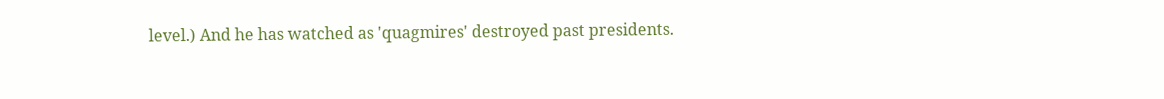level.) And he has watched as 'quagmires' destroyed past presidents.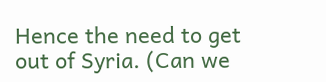Hence the need to get out of Syria. (Can we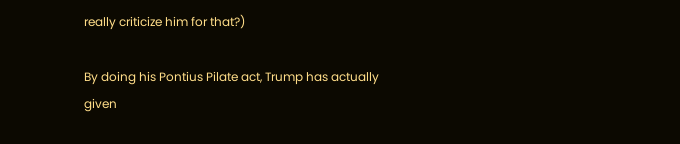really criticize him for that?)

By doing his Pontius Pilate act, Trump has actually given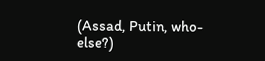(Assad, Putin, who-else?)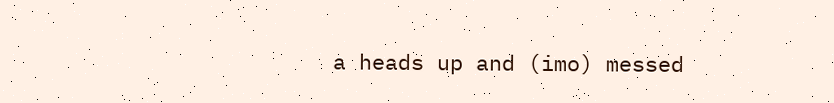a heads up and (imo) messed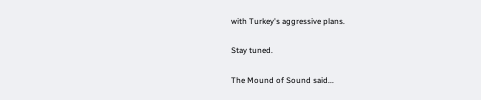with Turkey's aggressive plans.

Stay tuned.

The Mound of Sound said...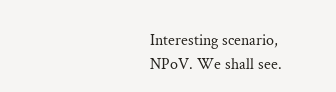Interesting scenario, NPoV. We shall see.